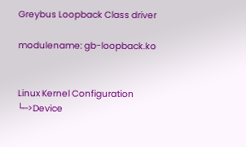Greybus Loopback Class driver

modulename: gb-loopback.ko


Linux Kernel Configuration
└─>Device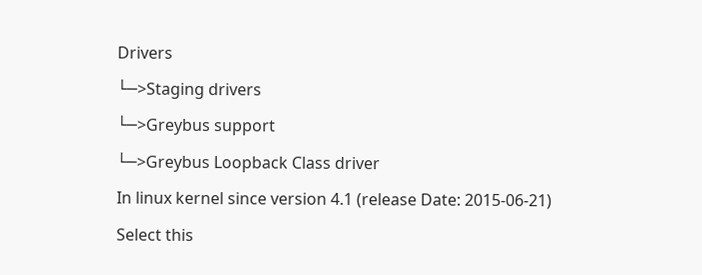Drivers
└─>Staging drivers
└─>Greybus support
└─>Greybus Loopback Class driver
In linux kernel since version 4.1 (release Date: 2015-06-21)
Select this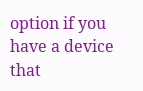option if you have a device that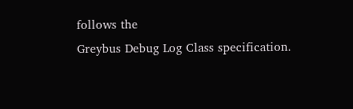follows the
Greybus Debug Log Class specification.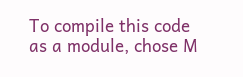To compile this code as a module, chose M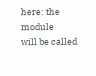here: the module
will be called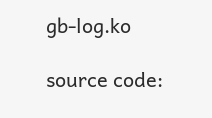gb-log.ko

source code: